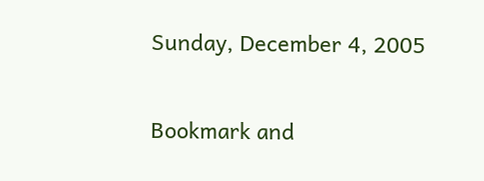Sunday, December 4, 2005

Bookmark and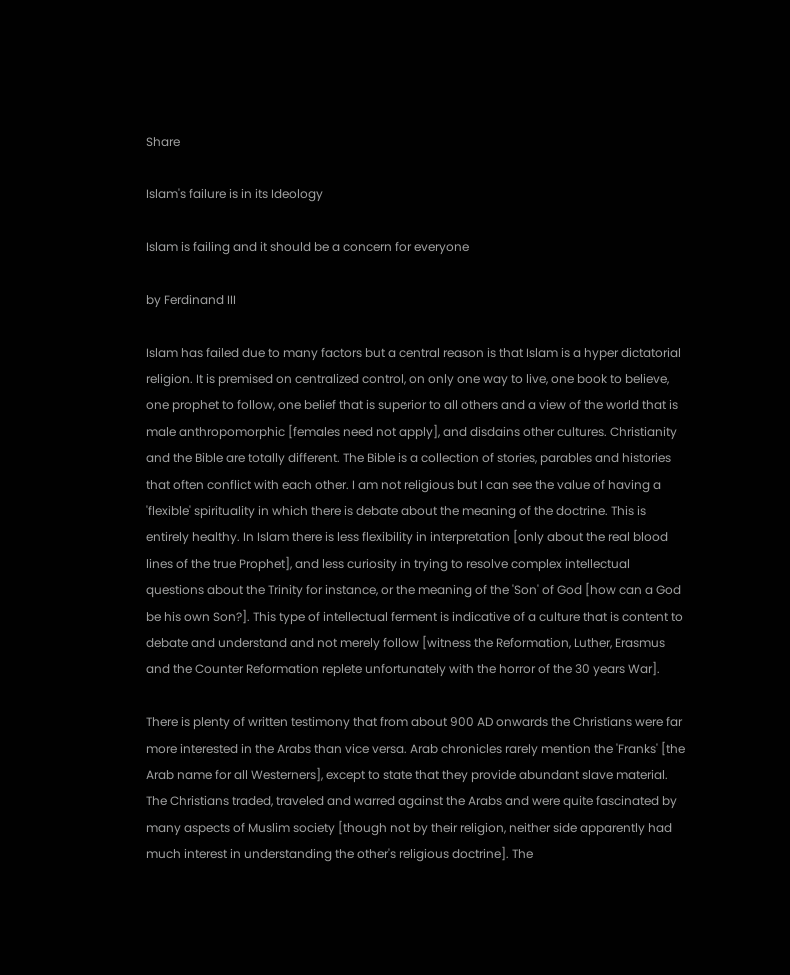Share

Islam's failure is in its Ideology

Islam is failing and it should be a concern for everyone

by Ferdinand III

Islam has failed due to many factors but a central reason is that Islam is a hyper dictatorial religion. It is premised on centralized control, on only one way to live, one book to believe, one prophet to follow, one belief that is superior to all others and a view of the world that is male anthropomorphic [females need not apply], and disdains other cultures. Christianity and the Bible are totally different. The Bible is a collection of stories, parables and histories that often conflict with each other. I am not religious but I can see the value of having a 'flexible' spirituality in which there is debate about the meaning of the doctrine. This is entirely healthy. In Islam there is less flexibility in interpretation [only about the real blood lines of the true Prophet], and less curiosity in trying to resolve complex intellectual questions about the Trinity for instance, or the meaning of the 'Son' of God [how can a God be his own Son?]. This type of intellectual ferment is indicative of a culture that is content to debate and understand and not merely follow [witness the Reformation, Luther, Erasmus and the Counter Reformation replete unfortunately with the horror of the 30 years War].

There is plenty of written testimony that from about 900 AD onwards the Christians were far more interested in the Arabs than vice versa. Arab chronicles rarely mention the 'Franks' [the Arab name for all Westerners], except to state that they provide abundant slave material. The Christians traded, traveled and warred against the Arabs and were quite fascinated by many aspects of Muslim society [though not by their religion, neither side apparently had much interest in understanding the other's religious doctrine]. The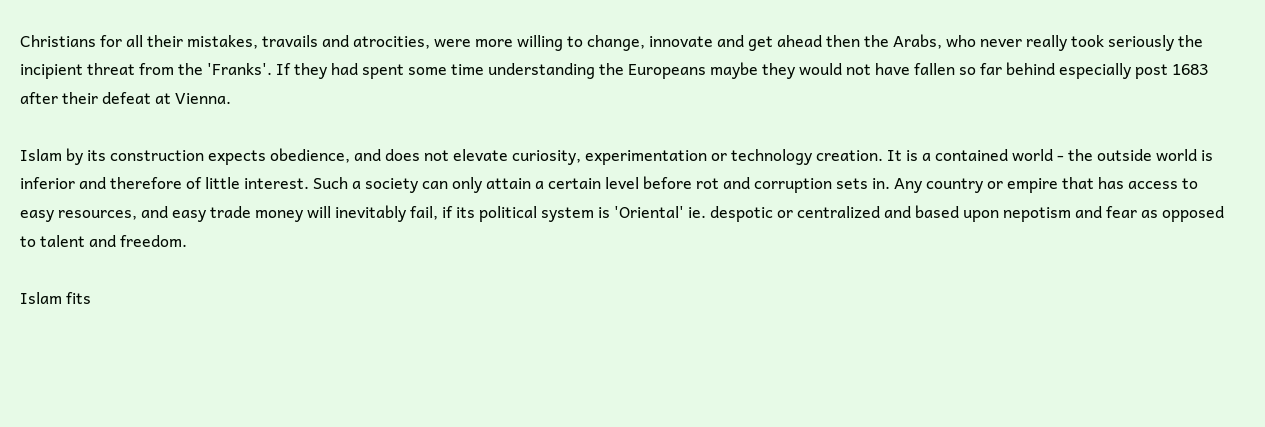Christians for all their mistakes, travails and atrocities, were more willing to change, innovate and get ahead then the Arabs, who never really took seriously the incipient threat from the 'Franks'. If they had spent some time understanding the Europeans maybe they would not have fallen so far behind especially post 1683 after their defeat at Vienna.

Islam by its construction expects obedience, and does not elevate curiosity, experimentation or technology creation. It is a contained world - the outside world is inferior and therefore of little interest. Such a society can only attain a certain level before rot and corruption sets in. Any country or empire that has access to easy resources, and easy trade money will inevitably fail, if its political system is 'Oriental' ie. despotic or centralized and based upon nepotism and fear as opposed to talent and freedom.

Islam fits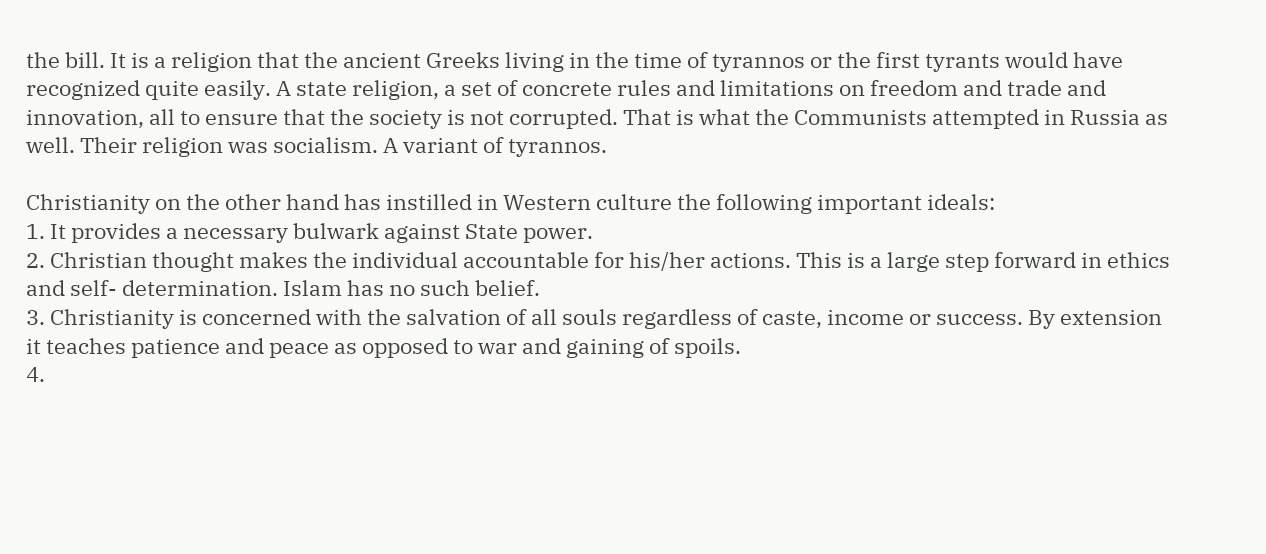the bill. It is a religion that the ancient Greeks living in the time of tyrannos or the first tyrants would have recognized quite easily. A state religion, a set of concrete rules and limitations on freedom and trade and innovation, all to ensure that the society is not corrupted. That is what the Communists attempted in Russia as well. Their religion was socialism. A variant of tyrannos.

Christianity on the other hand has instilled in Western culture the following important ideals:
1. It provides a necessary bulwark against State power.
2. Christian thought makes the individual accountable for his/her actions. This is a large step forward in ethics and self- determination. Islam has no such belief.
3. Christianity is concerned with the salvation of all souls regardless of caste, income or success. By extension it teaches patience and peace as opposed to war and gaining of spoils.
4.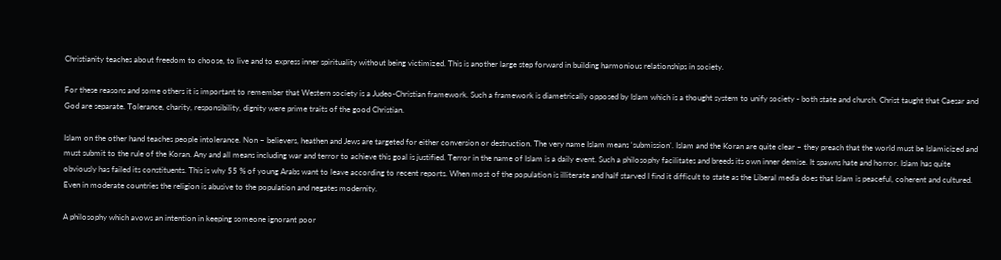Christianity teaches about freedom to choose, to live and to express inner spirituality without being victimized. This is another large step forward in building harmonious relationships in society.

For these reasons and some others it is important to remember that Western society is a Judeo-Christian framework. Such a framework is diametrically opposed by Islam which is a thought system to unify society - both state and church. Christ taught that Caesar and God are separate. Tolerance, charity, responsibility, dignity were prime traits of the good Christian.

Islam on the other hand teaches people intolerance. Non – believers, heathen and Jews are targeted for either conversion or destruction. The very name Islam means ‘submission’. Islam and the Koran are quite clear – they preach that the world must be Islamicized and must submit to the rule of the Koran. Any and all means including war and terror to achieve this goal is justified. Terror in the name of Islam is a daily event. Such a philosophy facilitates and breeds its own inner demise. It spawns hate and horror. Islam has quite obviously has failed its constituents. This is why 55 % of young Arabs want to leave according to recent reports. When most of the population is illiterate and half starved I find it difficult to state as the Liberal media does that Islam is peaceful, coherent and cultured. Even in moderate countries the religion is abusive to the population and negates modernity.

A philosophy which avows an intention in keeping someone ignorant poor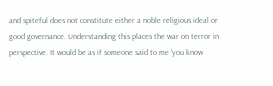and spiteful does not constitute either a noble religious ideal or good governance. Understanding this places the war on terror in perspective. It would be as if someone said to me 'you know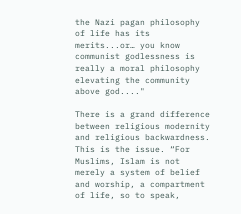the Nazi pagan philosophy of life has its merits...or… you know communist godlessness is really a moral philosophy elevating the community above god...."

There is a grand difference between religious modernity and religious backwardness. This is the issue. “For Muslims, Islam is not merely a system of belief and worship, a compartment of life, so to speak,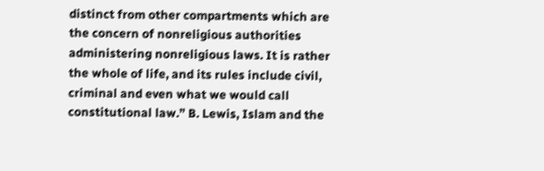distinct from other compartments which are the concern of nonreligious authorities administering nonreligious laws. It is rather the whole of life, and its rules include civil, criminal and even what we would call constitutional law.” B. Lewis, Islam and the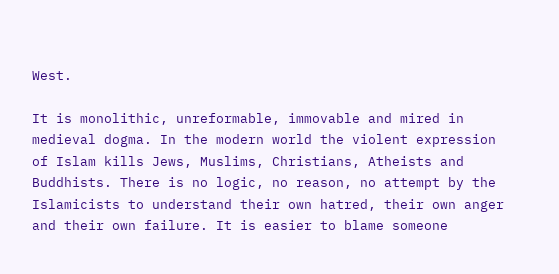West.

It is monolithic, unreformable, immovable and mired in medieval dogma. In the modern world the violent expression of Islam kills Jews, Muslims, Christians, Atheists and Buddhists. There is no logic, no reason, no attempt by the Islamicists to understand their own hatred, their own anger and their own failure. It is easier to blame someone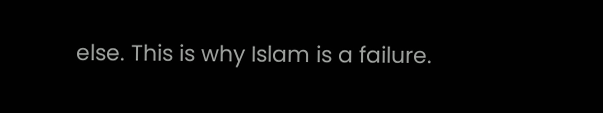else. This is why Islam is a failure.